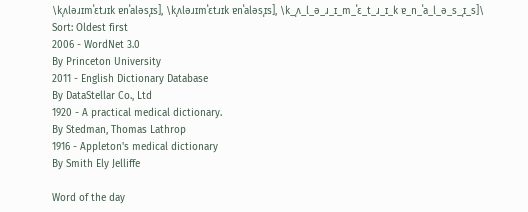\kˌʌləɹɪmˈɛtɹɪk ɐnˈaləsˌɪs], \kˌʌləɹɪmˈɛtɹɪk ɐnˈaləsˌɪs], \k_ˌʌ_l_ə_ɹ_ɪ_m_ˈɛ_t_ɹ_ɪ_k ɐ_n_ˈa_l_ə_s_ˌɪ_s]\
Sort: Oldest first
2006 - WordNet 3.0
By Princeton University
2011 - English Dictionary Database
By DataStellar Co., Ltd
1920 - A practical medical dictionary.
By Stedman, Thomas Lathrop
1916 - Appleton's medical dictionary
By Smith Ely Jelliffe

Word of the day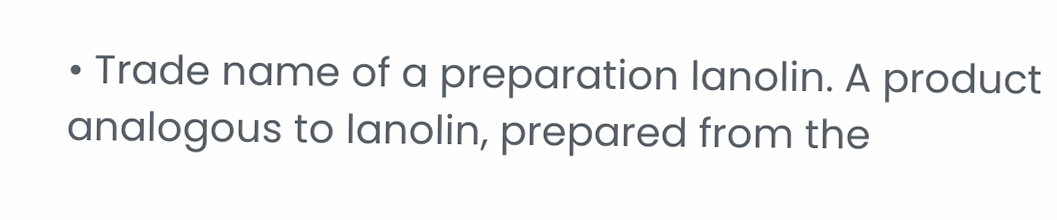• Trade name of a preparation lanolin. A product analogous to lanolin, prepared from the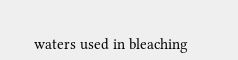waters used in bleaching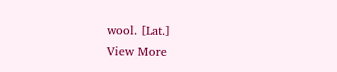wool. [Lat.]
View More